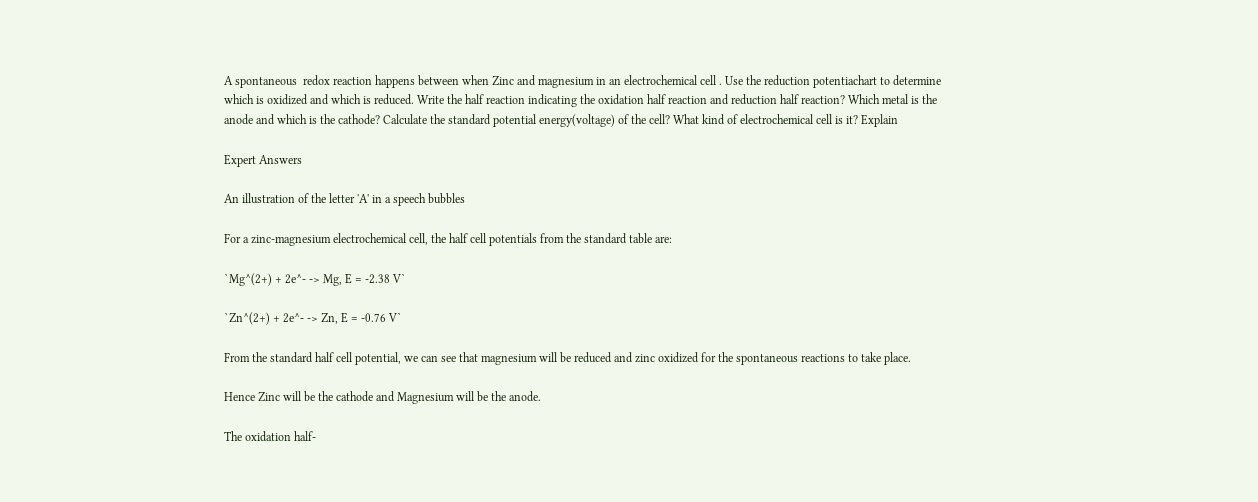A spontaneous  redox reaction happens between when Zinc and magnesium in an electrochemical cell . Use the reduction potentiachart to determine which is oxidized and which is reduced. Write the half reaction indicating the oxidation half reaction and reduction half reaction? Which metal is the anode and which is the cathode? Calculate the standard potential energy(voltage) of the cell? What kind of electrochemical cell is it? Explain

Expert Answers

An illustration of the letter 'A' in a speech bubbles

For a zinc-magnesium electrochemical cell, the half cell potentials from the standard table are:

`Mg^(2+) + 2e^- -> Mg, E = -2.38 V`

`Zn^(2+) + 2e^- -> Zn, E = -0.76 V`

From the standard half cell potential, we can see that magnesium will be reduced and zinc oxidized for the spontaneous reactions to take place.

Hence Zinc will be the cathode and Magnesium will be the anode.

The oxidation half-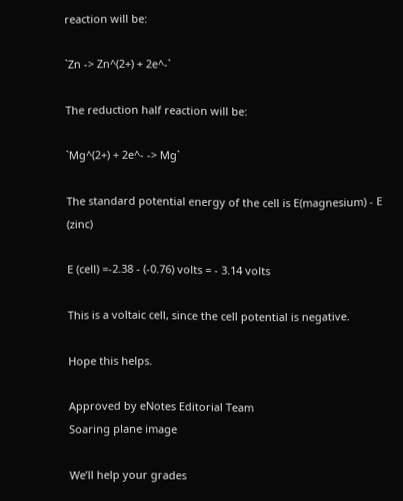reaction will be:

`Zn -> Zn^(2+) + 2e^-`

The reduction half reaction will be:

`Mg^(2+) + 2e^- -> Mg`

The standard potential energy of the cell is E(magnesium) - E (zinc)

E (cell) =-2.38 - (-0.76) volts = - 3.14 volts

This is a voltaic cell, since the cell potential is negative.

Hope this helps.

Approved by eNotes Editorial Team
Soaring plane image

We’ll help your grades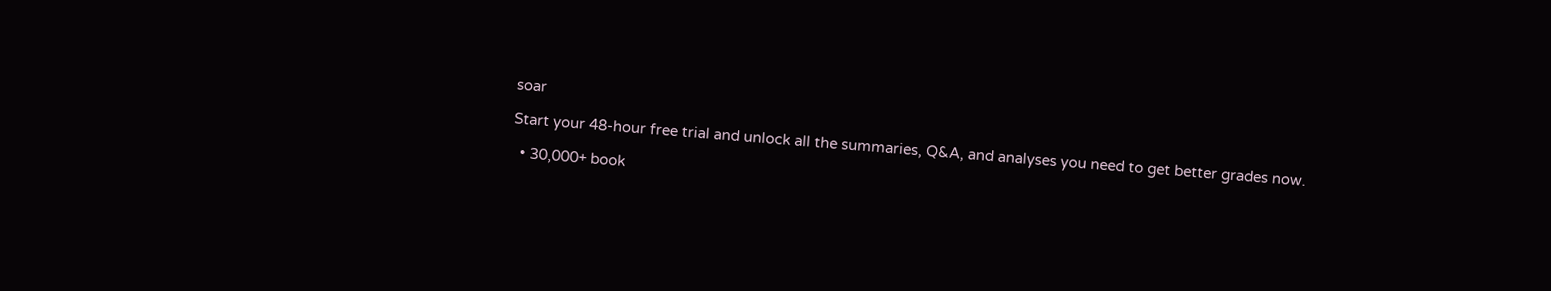soar

Start your 48-hour free trial and unlock all the summaries, Q&A, and analyses you need to get better grades now.

  • 30,000+ book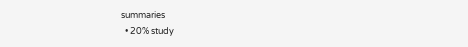summaries
  • 20% study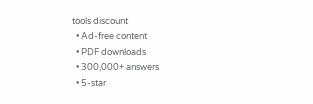tools discount
  • Ad-free content
  • PDF downloads
  • 300,000+ answers
  • 5-star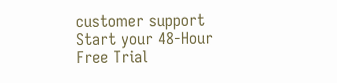customer support
Start your 48-Hour Free Trial